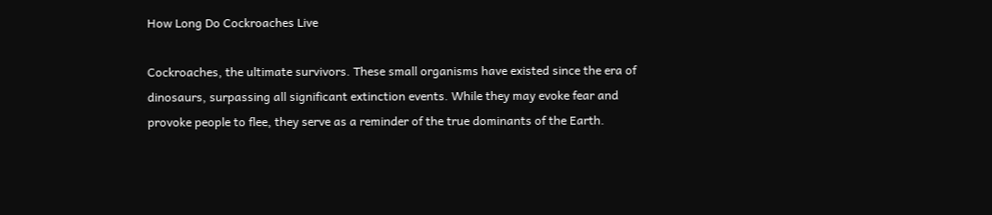How Long Do Cockroaches Live

Cockroaches, the ultimate survivors. These small organisms have existed since the era of dinosaurs, surpassing all significant extinction events. While they may evoke fear and provoke people to flee, they serve as a reminder of the true dominants of the Earth.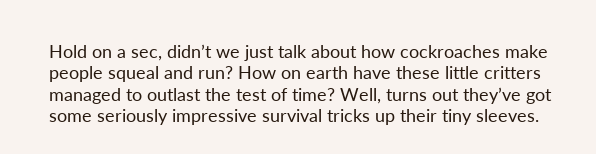Hold on a sec, didn’t we just talk about how cockroaches make people squeal and run? How on earth have these little critters managed to outlast the test of time? Well, turns out they’ve got some seriously impressive survival tricks up their tiny sleeves.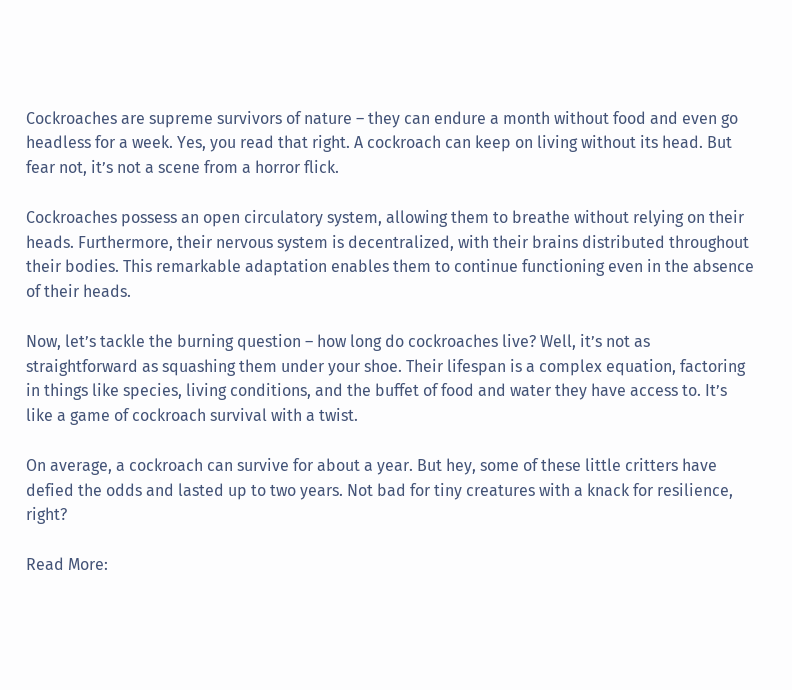Cockroaches are supreme survivors of nature – they can endure a month without food and even go headless for a week. Yes, you read that right. A cockroach can keep on living without its head. But fear not, it’s not a scene from a horror flick.

Cockroaches possess an open circulatory system, allowing them to breathe without relying on their heads. Furthermore, their nervous system is decentralized, with their brains distributed throughout their bodies. This remarkable adaptation enables them to continue functioning even in the absence of their heads.

Now, let’s tackle the burning question – how long do cockroaches live? Well, it’s not as straightforward as squashing them under your shoe. Their lifespan is a complex equation, factoring in things like species, living conditions, and the buffet of food and water they have access to. It’s like a game of cockroach survival with a twist.

On average, a cockroach can survive for about a year. But hey, some of these little critters have defied the odds and lasted up to two years. Not bad for tiny creatures with a knack for resilience, right?

Read More: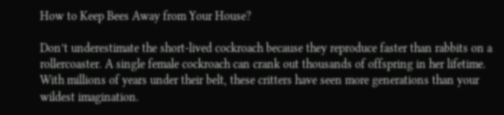How to Keep Bees Away from Your House?

Don’t underestimate the short-lived cockroach because they reproduce faster than rabbits on a rollercoaster. A single female cockroach can crank out thousands of offspring in her lifetime. With millions of years under their belt, these critters have seen more generations than your wildest imagination.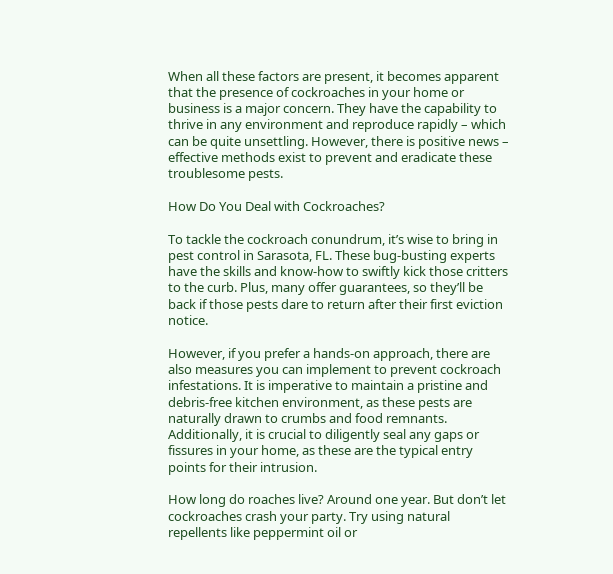When all these factors are present, it becomes apparent that the presence of cockroaches in your home or business is a major concern. They have the capability to thrive in any environment and reproduce rapidly – which can be quite unsettling. However, there is positive news – effective methods exist to prevent and eradicate these troublesome pests.

How Do You Deal with Cockroaches?

To tackle the cockroach conundrum, it’s wise to bring in pest control in Sarasota, FL. These bug-busting experts have the skills and know-how to swiftly kick those critters to the curb. Plus, many offer guarantees, so they’ll be back if those pests dare to return after their first eviction notice.

However, if you prefer a hands-on approach, there are also measures you can implement to prevent cockroach infestations. It is imperative to maintain a pristine and debris-free kitchen environment, as these pests are naturally drawn to crumbs and food remnants. Additionally, it is crucial to diligently seal any gaps or fissures in your home, as these are the typical entry points for their intrusion.

How long do roaches live? Around one year. But don’t let cockroaches crash your party. Try using natural repellents like peppermint oil or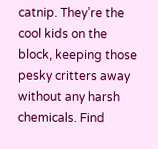catnip. They’re the cool kids on the block, keeping those pesky critters away without any harsh chemicals. Find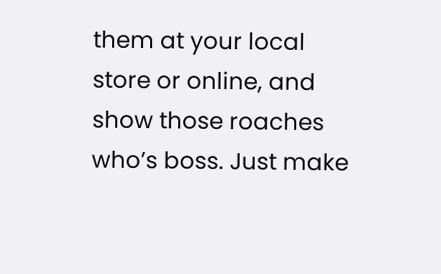them at your local store or online, and show those roaches who’s boss. Just make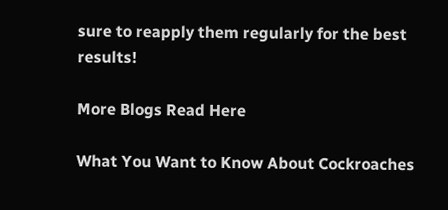sure to reapply them regularly for the best results!

More Blogs Read Here

What You Want to Know About Cockroaches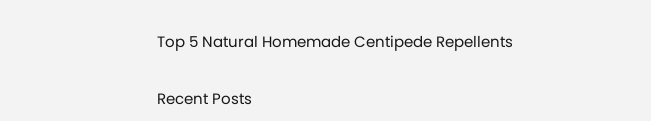Top 5 Natural Homemade Centipede Repellents

Recent Posts